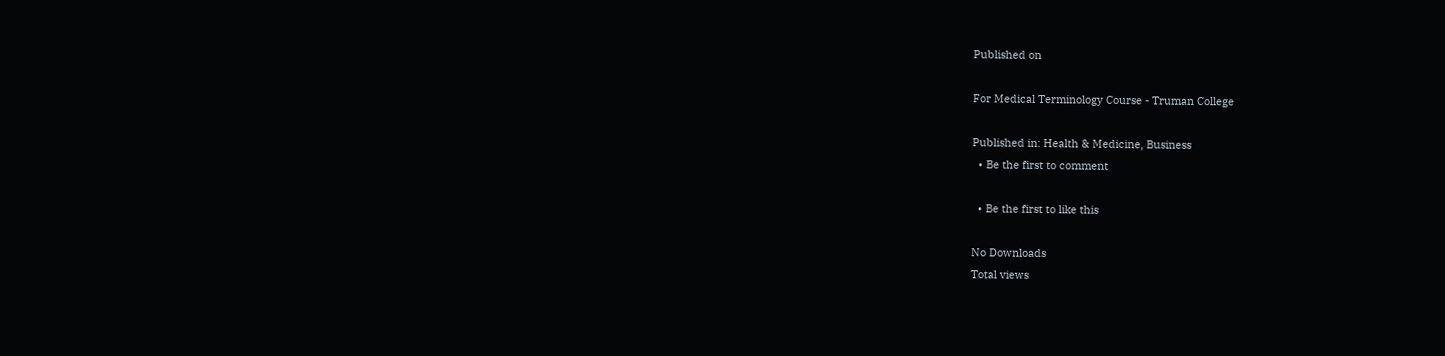Published on

For Medical Terminology Course - Truman College

Published in: Health & Medicine, Business
  • Be the first to comment

  • Be the first to like this

No Downloads
Total views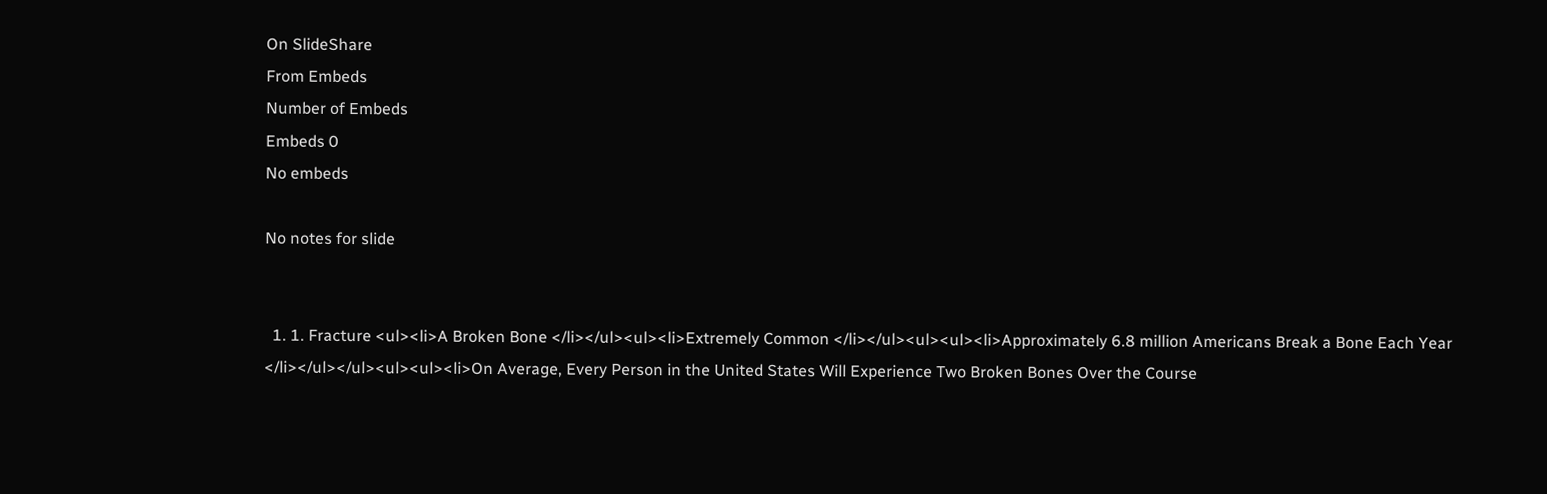On SlideShare
From Embeds
Number of Embeds
Embeds 0
No embeds

No notes for slide


  1. 1. Fracture <ul><li>A Broken Bone </li></ul><ul><li>Extremely Common </li></ul><ul><ul><li>Approximately 6.8 million Americans Break a Bone Each Year </li></ul></ul><ul><ul><li>On Average, Every Person in the United States Will Experience Two Broken Bones Over the Course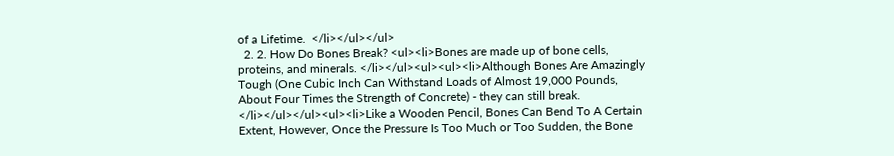of a Lifetime.  </li></ul></ul>
  2. 2. How Do Bones Break? <ul><li>Bones are made up of bone cells, proteins, and minerals. </li></ul><ul><ul><li>Although Bones Are Amazingly Tough (One Cubic Inch Can Withstand Loads of Almost 19,000 Pounds, About Four Times the Strength of Concrete) - they can still break. </li></ul></ul><ul><li>Like a Wooden Pencil, Bones Can Bend To A Certain Extent, However, Once the Pressure Is Too Much or Too Sudden, the Bone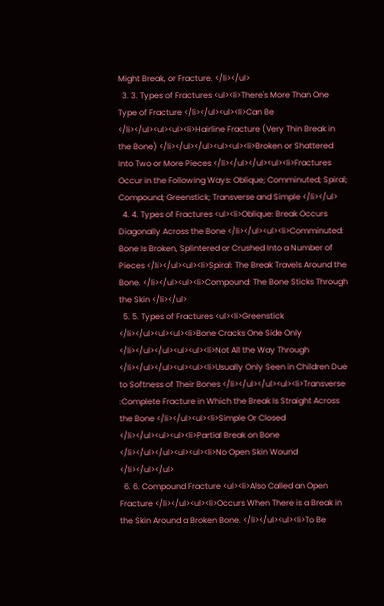Might Break, or Fracture. </li></ul>
  3. 3. Types of Fractures <ul><li>There's More Than One Type of Fracture </li></ul><ul><li>Can Be </li></ul><ul><ul><li>Hairline Fracture (Very Thin Break in the Bone) </li></ul></ul><ul><ul><li>Broken or Shattered Into Two or More Pieces </li></ul></ul><ul><li>Fractures Occur in the Following Ways: Oblique; Comminuted; Spiral; Compound; Greenstick; Transverse and Simple </li></ul>
  4. 4. Types of Fractures <ul><li>Oblique: Break Occurs Diagonally Across the Bone </li></ul><ul><li>Comminuted: Bone Is Broken, Splintered or Crushed Into a Number of Pieces </li></ul><ul><li>Spiral: The Break Travels Around the Bone. </li></ul><ul><li>Compound: The Bone Sticks Through the Skin </li></ul>
  5. 5. Types of Fractures <ul><li>Greenstick </li></ul><ul><ul><li>Bone Cracks One Side Only </li></ul></ul><ul><ul><li>Not All the Way Through </li></ul></ul><ul><ul><li>Usually Only Seen in Children Due to Softness of Their Bones </li></ul></ul><ul><li>Transverse :Complete Fracture in Which the Break Is Straight Across the Bone </li></ul><ul><li>Simple Or Closed </li></ul><ul><ul><li>Partial Break on Bone </li></ul></ul><ul><ul><li>No Open Skin Wound </li></ul></ul>
  6. 6. Compound Fracture <ul><li>Also Called an Open Fracture </li></ul><ul><li>Occurs When There is a Break in the Skin Around a Broken Bone. </li></ul><ul><li>To Be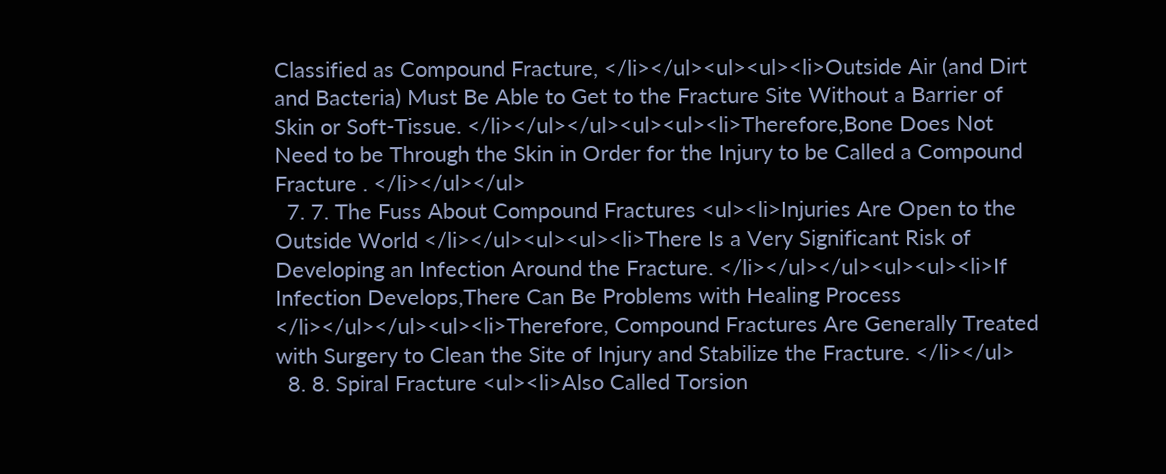Classified as Compound Fracture, </li></ul><ul><ul><li>Outside Air (and Dirt and Bacteria) Must Be Able to Get to the Fracture Site Without a Barrier of Skin or Soft-Tissue. </li></ul></ul><ul><ul><li>Therefore,Bone Does Not Need to be Through the Skin in Order for the Injury to be Called a Compound Fracture . </li></ul></ul>
  7. 7. The Fuss About Compound Fractures <ul><li>Injuries Are Open to the Outside World </li></ul><ul><ul><li>There Is a Very Significant Risk of Developing an Infection Around the Fracture. </li></ul></ul><ul><ul><li>If Infection Develops,There Can Be Problems with Healing Process </li></ul></ul><ul><li>Therefore, Compound Fractures Are Generally Treated with Surgery to Clean the Site of Injury and Stabilize the Fracture. </li></ul>
  8. 8. Spiral Fracture <ul><li>Also Called Torsion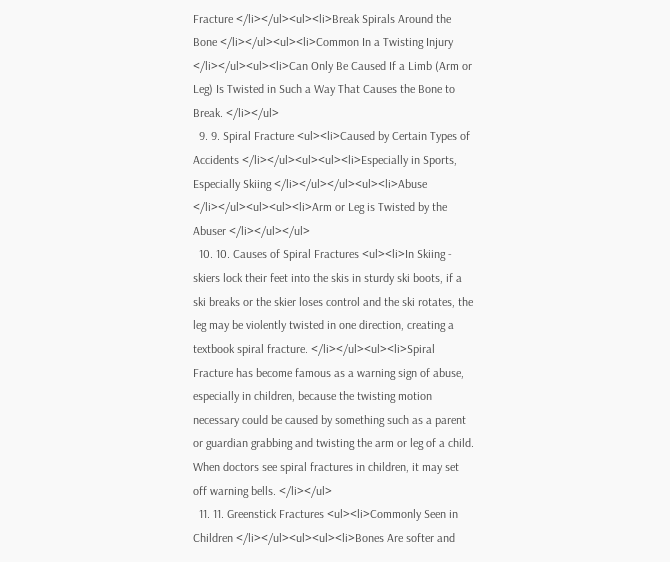Fracture </li></ul><ul><li>Break Spirals Around the Bone </li></ul><ul><li>Common In a Twisting Injury </li></ul><ul><li>Can Only Be Caused If a Limb (Arm or Leg) Is Twisted in Such a Way That Causes the Bone to Break. </li></ul>
  9. 9. Spiral Fracture <ul><li>Caused by Certain Types of Accidents </li></ul><ul><ul><li>Especially in Sports, Especially Skiing </li></ul></ul><ul><li>Abuse </li></ul><ul><ul><li>Arm or Leg is Twisted by the Abuser </li></ul></ul>
  10. 10. Causes of Spiral Fractures <ul><li>In Skiing - skiers lock their feet into the skis in sturdy ski boots, if a ski breaks or the skier loses control and the ski rotates, the leg may be violently twisted in one direction, creating a textbook spiral fracture. </li></ul><ul><li>Spiral Fracture has become famous as a warning sign of abuse, especially in children, because the twisting motion necessary could be caused by something such as a parent or guardian grabbing and twisting the arm or leg of a child. When doctors see spiral fractures in children, it may set off warning bells. </li></ul>
  11. 11. Greenstick Fractures <ul><li>Commonly Seen in Children </li></ul><ul><ul><li>Bones Are softer and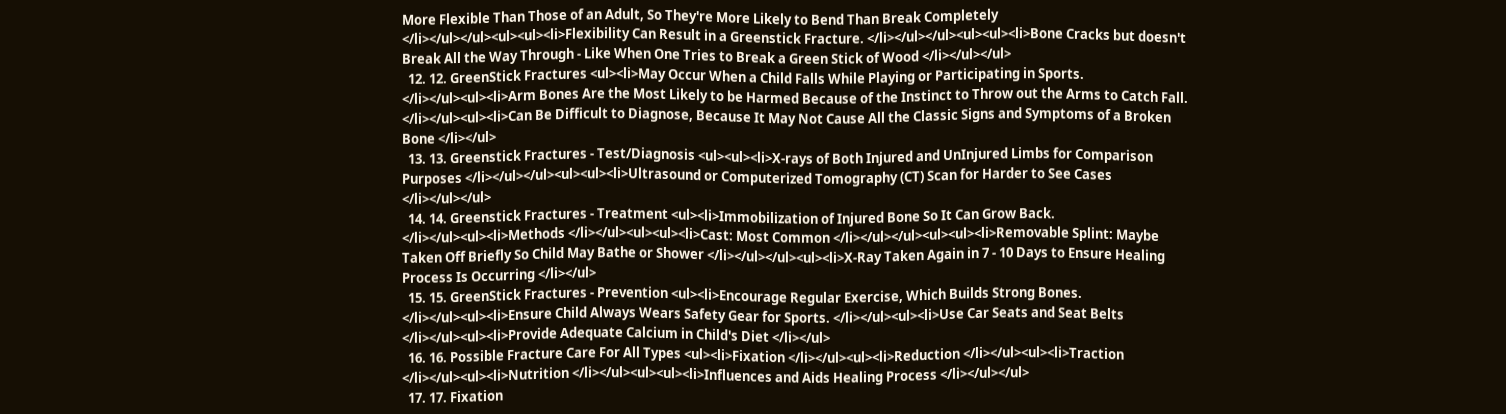More Flexible Than Those of an Adult, So They're More Likely to Bend Than Break Completely </li></ul></ul><ul><ul><li>Flexibility Can Result in a Greenstick Fracture. </li></ul></ul><ul><ul><li>Bone Cracks but doesn't Break All the Way Through - Like When One Tries to Break a Green Stick of Wood </li></ul></ul>
  12. 12. GreenStick Fractures <ul><li>May Occur When a Child Falls While Playing or Participating in Sports. </li></ul><ul><li>Arm Bones Are the Most Likely to be Harmed Because of the Instinct to Throw out the Arms to Catch Fall. </li></ul><ul><li>Can Be Difficult to Diagnose, Because It May Not Cause All the Classic Signs and Symptoms of a Broken Bone </li></ul>
  13. 13. Greenstick Fractures - Test/Diagnosis <ul><ul><li>X-rays of Both Injured and UnInjured Limbs for Comparison Purposes </li></ul></ul><ul><ul><li>Ultrasound or Computerized Tomography (CT) Scan for Harder to See Cases </li></ul></ul>
  14. 14. Greenstick Fractures - Treatment <ul><li>Immobilization of Injured Bone So It Can Grow Back. </li></ul><ul><li>Methods </li></ul><ul><ul><li>Cast: Most Common </li></ul></ul><ul><ul><li>Removable Splint: Maybe Taken Off Briefly So Child May Bathe or Shower </li></ul></ul><ul><li>X-Ray Taken Again in 7 - 10 Days to Ensure Healing Process Is Occurring </li></ul>
  15. 15. GreenStick Fractures - Prevention <ul><li>Encourage Regular Exercise, Which Builds Strong Bones. </li></ul><ul><li>Ensure Child Always Wears Safety Gear for Sports. </li></ul><ul><li>Use Car Seats and Seat Belts </li></ul><ul><li>Provide Adequate Calcium in Child's Diet </li></ul>
  16. 16. Possible Fracture Care For All Types <ul><li>Fixation </li></ul><ul><li>Reduction </li></ul><ul><li>Traction </li></ul><ul><li>Nutrition </li></ul><ul><ul><li>Influences and Aids Healing Process </li></ul></ul>
  17. 17. Fixation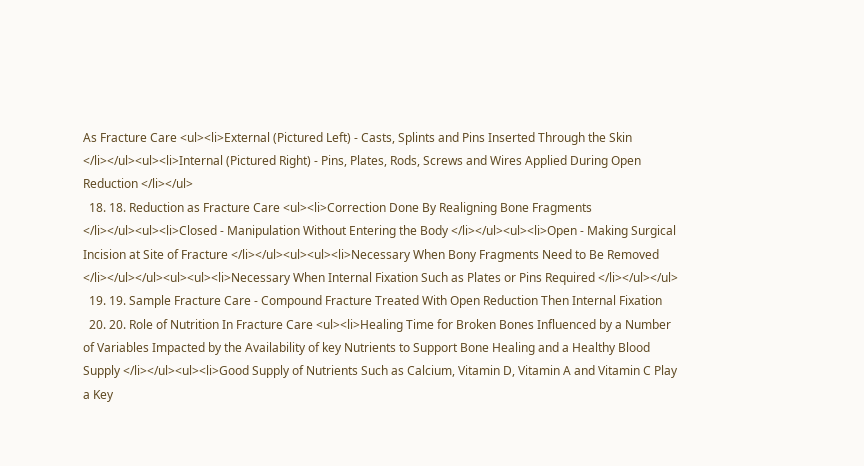As Fracture Care <ul><li>External (Pictured Left) - Casts, Splints and Pins Inserted Through the Skin </li></ul><ul><li>Internal (Pictured Right) - Pins, Plates, Rods, Screws and Wires Applied During Open Reduction </li></ul>
  18. 18. Reduction as Fracture Care <ul><li>Correction Done By Realigning Bone Fragments </li></ul><ul><li>Closed - Manipulation Without Entering the Body </li></ul><ul><li>Open - Making Surgical Incision at Site of Fracture </li></ul><ul><ul><li>Necessary When Bony Fragments Need to Be Removed </li></ul></ul><ul><ul><li>Necessary When Internal Fixation Such as Plates or Pins Required </li></ul></ul>
  19. 19. Sample Fracture Care - Compound Fracture Treated With Open Reduction Then Internal Fixation
  20. 20. Role of Nutrition In Fracture Care <ul><li>Healing Time for Broken Bones Influenced by a Number of Variables Impacted by the Availability of key Nutrients to Support Bone Healing and a Healthy Blood Supply </li></ul><ul><li>Good Supply of Nutrients Such as Calcium, Vitamin D, Vitamin A and Vitamin C Play a Key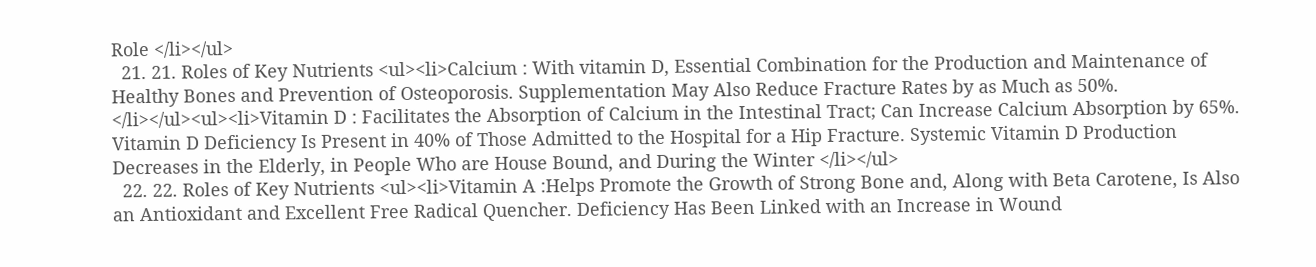Role </li></ul>
  21. 21. Roles of Key Nutrients <ul><li>Calcium : With vitamin D, Essential Combination for the Production and Maintenance of Healthy Bones and Prevention of Osteoporosis. Supplementation May Also Reduce Fracture Rates by as Much as 50%. </li></ul><ul><li>Vitamin D : Facilitates the Absorption of Calcium in the Intestinal Tract; Can Increase Calcium Absorption by 65%. Vitamin D Deficiency Is Present in 40% of Those Admitted to the Hospital for a Hip Fracture. Systemic Vitamin D Production Decreases in the Elderly, in People Who are House Bound, and During the Winter </li></ul>
  22. 22. Roles of Key Nutrients <ul><li>Vitamin A :Helps Promote the Growth of Strong Bone and, Along with Beta Carotene, Is Also an Antioxidant and Excellent Free Radical Quencher. Deficiency Has Been Linked with an Increase in Wound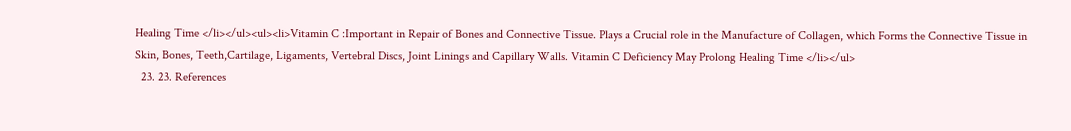Healing Time </li></ul><ul><li>Vitamin C :Important in Repair of Bones and Connective Tissue. Plays a Crucial role in the Manufacture of Collagen, which Forms the Connective Tissue in Skin, Bones, Teeth,Cartilage, Ligaments, Vertebral Discs, Joint Linings and Capillary Walls. Vitamin C Deficiency May Prolong Healing Time </li></ul>
  23. 23. References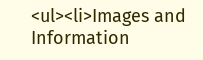<ul><li>Images and Information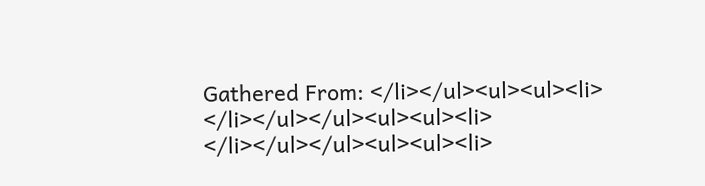Gathered From: </li></ul><ul><ul><li> </li></ul></ul><ul><ul><li> </li></ul></ul><ul><ul><li>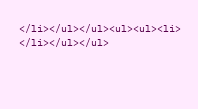</li></ul></ul><ul><ul><li> </li></ul></ul>